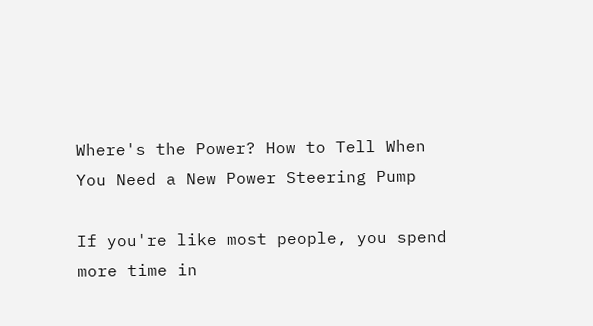Where's the Power? How to Tell When You Need a New Power Steering Pump

If you're like most people, you spend more time in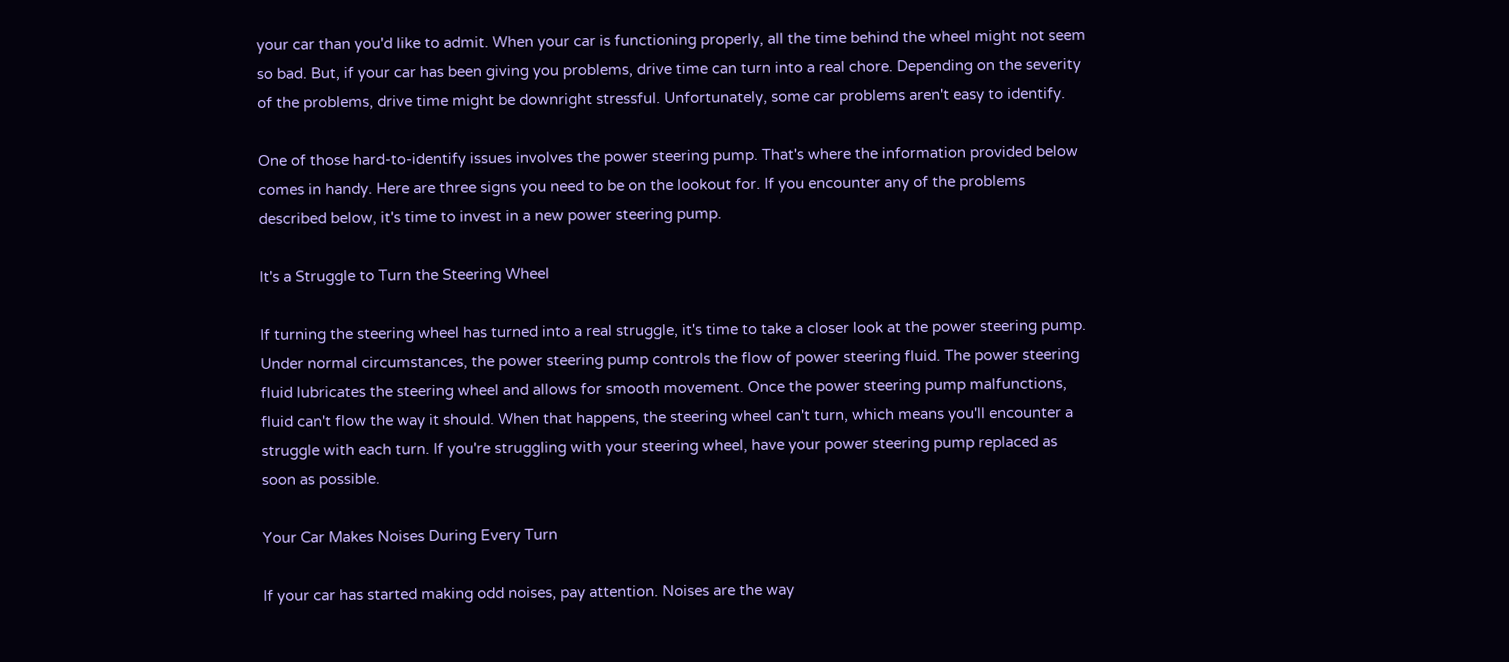your car than you'd like to admit. When your car is functioning properly, all the time behind the wheel might not seem so bad. But, if your car has been giving you problems, drive time can turn into a real chore. Depending on the severity of the problems, drive time might be downright stressful. Unfortunately, some car problems aren't easy to identify.

One of those hard-to-identify issues involves the power steering pump. That's where the information provided below comes in handy. Here are three signs you need to be on the lookout for. If you encounter any of the problems described below, it's time to invest in a new power steering pump.

It's a Struggle to Turn the Steering Wheel

If turning the steering wheel has turned into a real struggle, it's time to take a closer look at the power steering pump. Under normal circumstances, the power steering pump controls the flow of power steering fluid. The power steering fluid lubricates the steering wheel and allows for smooth movement. Once the power steering pump malfunctions, fluid can't flow the way it should. When that happens, the steering wheel can't turn, which means you'll encounter a struggle with each turn. If you're struggling with your steering wheel, have your power steering pump replaced as soon as possible.

Your Car Makes Noises During Every Turn

If your car has started making odd noises, pay attention. Noises are the way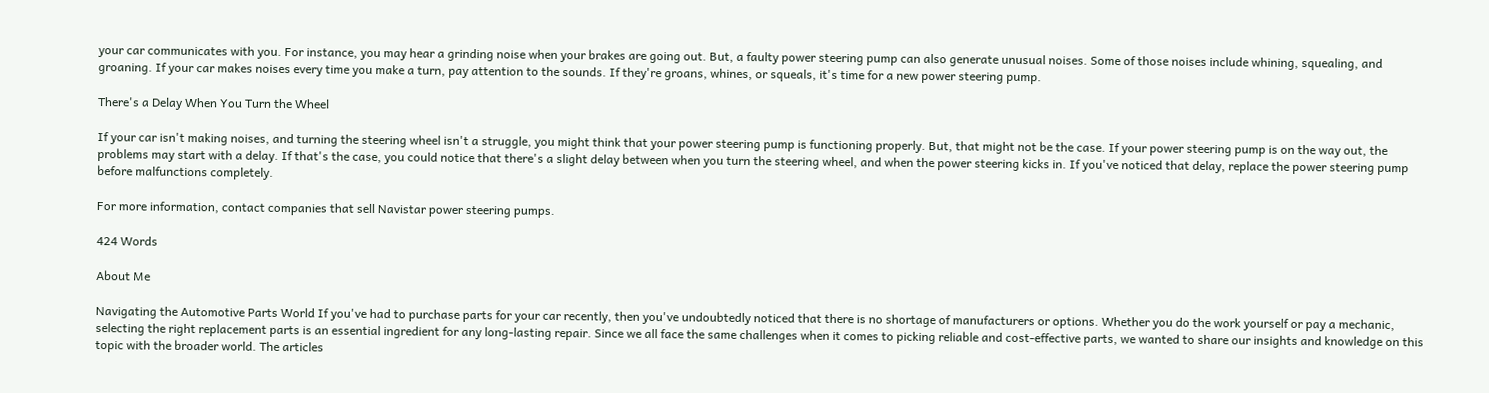your car communicates with you. For instance, you may hear a grinding noise when your brakes are going out. But, a faulty power steering pump can also generate unusual noises. Some of those noises include whining, squealing, and groaning. If your car makes noises every time you make a turn, pay attention to the sounds. If they're groans, whines, or squeals, it's time for a new power steering pump.

There's a Delay When You Turn the Wheel

If your car isn't making noises, and turning the steering wheel isn't a struggle, you might think that your power steering pump is functioning properly. But, that might not be the case. If your power steering pump is on the way out, the problems may start with a delay. If that's the case, you could notice that there's a slight delay between when you turn the steering wheel, and when the power steering kicks in. If you've noticed that delay, replace the power steering pump before malfunctions completely.

For more information, contact companies that sell Navistar power steering pumps.

424 Words

About Me

Navigating the Automotive Parts World If you've had to purchase parts for your car recently, then you've undoubtedly noticed that there is no shortage of manufacturers or options. Whether you do the work yourself or pay a mechanic, selecting the right replacement parts is an essential ingredient for any long-lasting repair. Since we all face the same challenges when it comes to picking reliable and cost-effective parts, we wanted to share our insights and knowledge on this topic with the broader world. The articles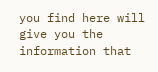you find here will give you the information that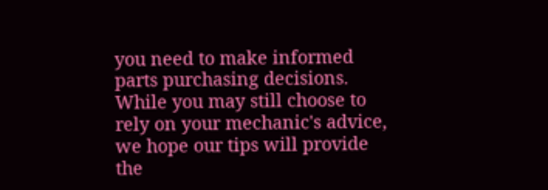you need to make informed parts purchasing decisions. While you may still choose to rely on your mechanic's advice, we hope our tips will provide the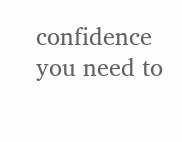confidence you need to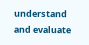understand and evaluate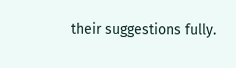their suggestions fully.